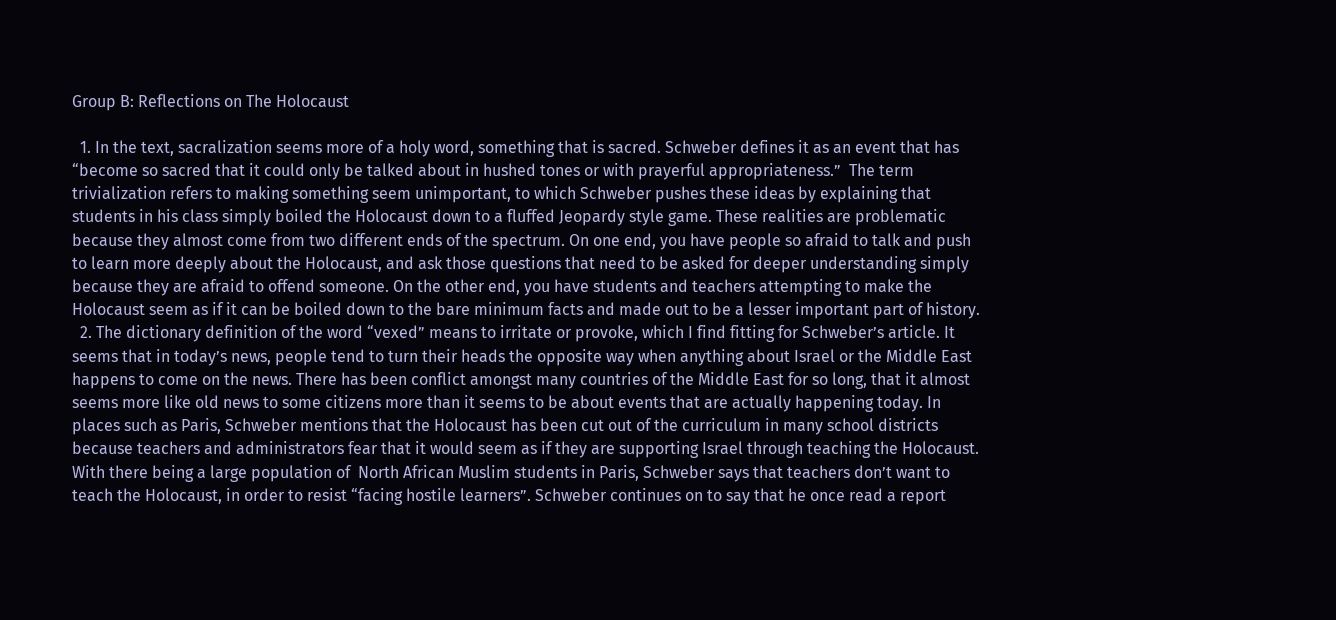Group B: Reflections on The Holocaust

  1. In the text, sacralization seems more of a holy word, something that is sacred. Schweber defines it as an event that has “become so sacred that it could only be talked about in hushed tones or with prayerful appropriateness.”  The term trivialization refers to making something seem unimportant, to which Schweber pushes these ideas by explaining that students in his class simply boiled the Holocaust down to a fluffed Jeopardy style game. These realities are problematic because they almost come from two different ends of the spectrum. On one end, you have people so afraid to talk and push to learn more deeply about the Holocaust, and ask those questions that need to be asked for deeper understanding simply because they are afraid to offend someone. On the other end, you have students and teachers attempting to make the Holocaust seem as if it can be boiled down to the bare minimum facts and made out to be a lesser important part of history.
  2. The dictionary definition of the word “vexed” means to irritate or provoke, which I find fitting for Schweber’s article. It seems that in today’s news, people tend to turn their heads the opposite way when anything about Israel or the Middle East happens to come on the news. There has been conflict amongst many countries of the Middle East for so long, that it almost seems more like old news to some citizens more than it seems to be about events that are actually happening today. In places such as Paris, Schweber mentions that the Holocaust has been cut out of the curriculum in many school districts because teachers and administrators fear that it would seem as if they are supporting Israel through teaching the Holocaust. With there being a large population of  North African Muslim students in Paris, Schweber says that teachers don’t want to teach the Holocaust, in order to resist “facing hostile learners”. Schweber continues on to say that he once read a report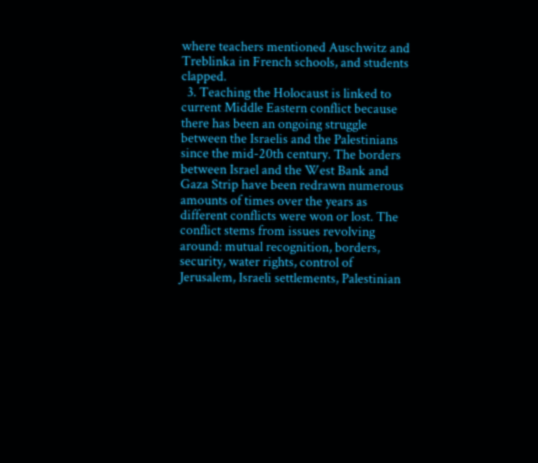where teachers mentioned Auschwitz and Treblinka in French schools, and students clapped.
  3. Teaching the Holocaust is linked to current Middle Eastern conflict because there has been an ongoing struggle between the Israelis and the Palestinians since the mid-20th century. The borders between Israel and the West Bank and Gaza Strip have been redrawn numerous amounts of times over the years as different conflicts were won or lost. The conflict stems from issues revolving around: mutual recognition, borders, security, water rights, control of Jerusalem, Israeli settlements, Palestinian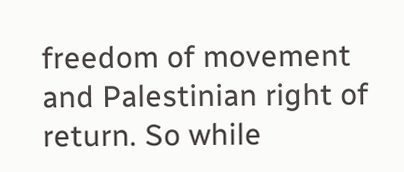freedom of movement and Palestinian right of return. So while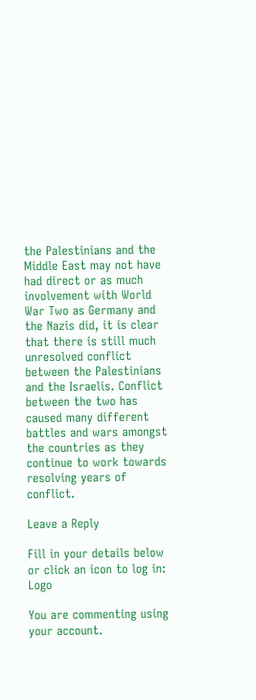the Palestinians and the Middle East may not have had direct or as much involvement with World War Two as Germany and the Nazis did, it is clear that there is still much unresolved conflict between the Palestinians and the Israelis. Conflict between the two has caused many different battles and wars amongst the countries as they continue to work towards resolving years of conflict.

Leave a Reply

Fill in your details below or click an icon to log in: Logo

You are commenting using your account.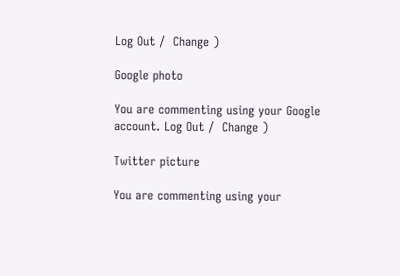Log Out /  Change )

Google photo

You are commenting using your Google account. Log Out /  Change )

Twitter picture

You are commenting using your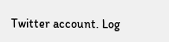Twitter account. Log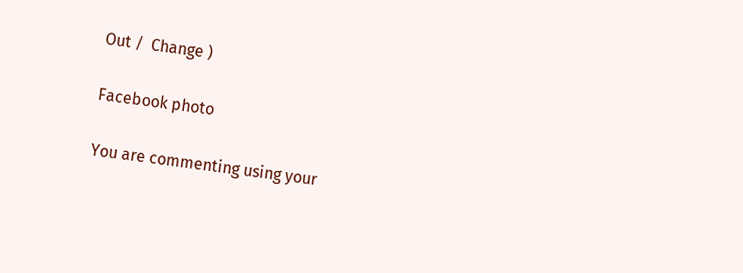Out /  Change )

Facebook photo

You are commenting using your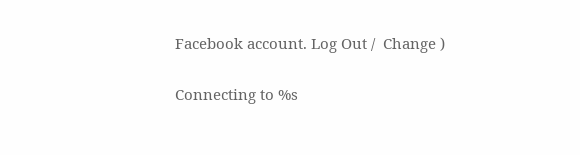Facebook account. Log Out /  Change )

Connecting to %s